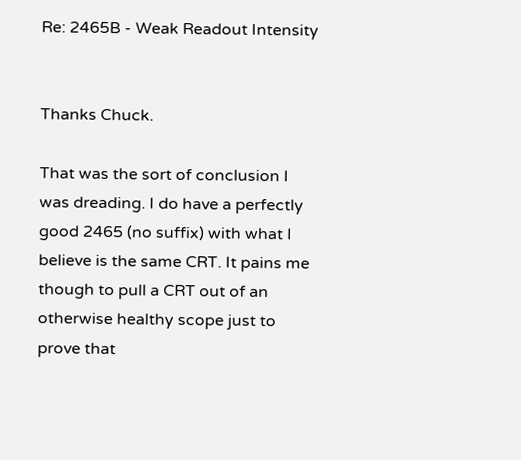Re: 2465B - Weak Readout Intensity


Thanks Chuck.

That was the sort of conclusion I was dreading. I do have a perfectly good 2465 (no suffix) with what I believe is the same CRT. It pains me though to pull a CRT out of an otherwise healthy scope just to prove that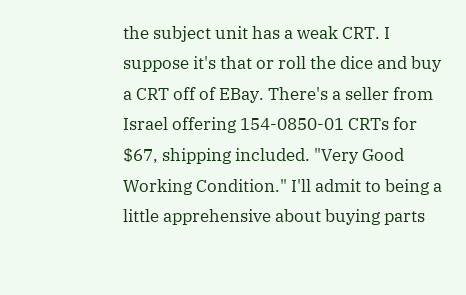the subject unit has a weak CRT. I suppose it's that or roll the dice and buy a CRT off of EBay. There's a seller from Israel offering 154-0850-01 CRTs for $67, shipping included. "Very Good Working Condition." I'll admit to being a little apprehensive about buying parts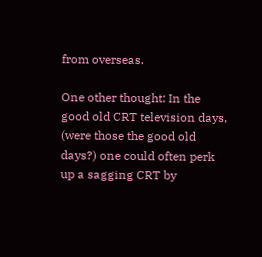from overseas.

One other thought: In the good old CRT television days, (were those the good old days?) one could often perk up a sagging CRT by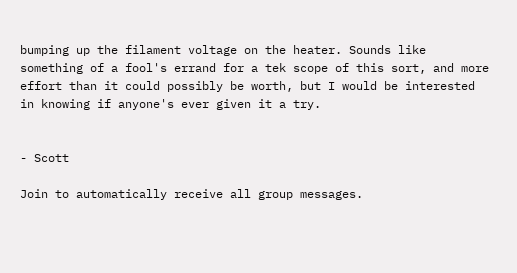bumping up the filament voltage on the heater. Sounds like something of a fool's errand for a tek scope of this sort, and more effort than it could possibly be worth, but I would be interested in knowing if anyone's ever given it a try.


- Scott

Join to automatically receive all group messages.